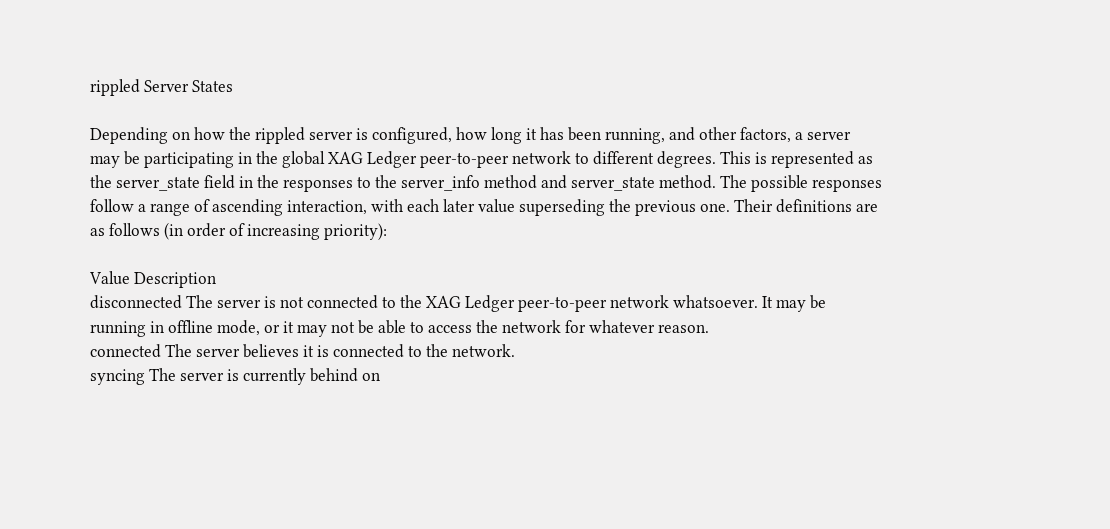rippled Server States

Depending on how the rippled server is configured, how long it has been running, and other factors, a server may be participating in the global XAG Ledger peer-to-peer network to different degrees. This is represented as the server_state field in the responses to the server_info method and server_state method. The possible responses follow a range of ascending interaction, with each later value superseding the previous one. Their definitions are as follows (in order of increasing priority):

Value Description
disconnected The server is not connected to the XAG Ledger peer-to-peer network whatsoever. It may be running in offline mode, or it may not be able to access the network for whatever reason.
connected The server believes it is connected to the network.
syncing The server is currently behind on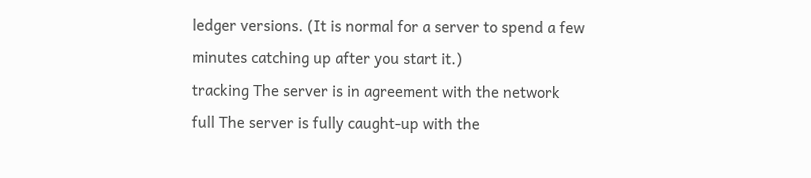ledger versions. (It is normal for a server to spend a few minutes catching up after you start it.)
tracking The server is in agreement with the network
full The server is fully caught-up with the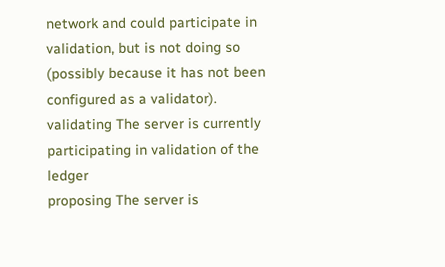network and could participate in validation, but is not doing so (possibly because it has not been configured as a validator).
validating The server is currently participating in validation of the ledger
proposing The server is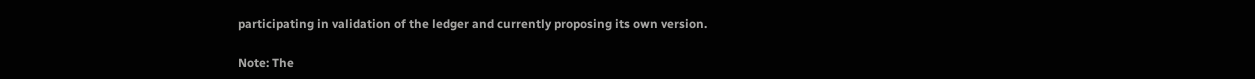participating in validation of the ledger and currently proposing its own version.

Note: The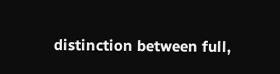distinction between full,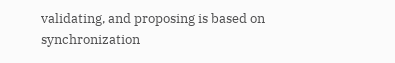validating, and proposing is based on synchronization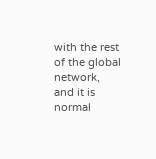with the rest of the global network, and it is normal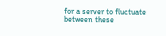for a server to fluctuate between these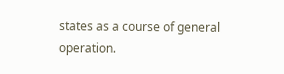states as a course of general operation.